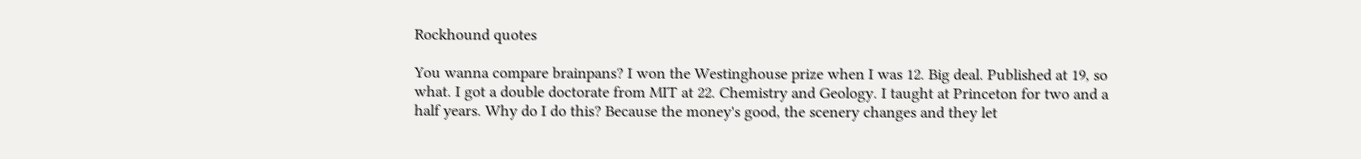Rockhound quotes

You wanna compare brainpans? I won the Westinghouse prize when I was 12. Big deal. Published at 19, so what. I got a double doctorate from MIT at 22. Chemistry and Geology. I taught at Princeton for two and a half years. Why do I do this? Because the money's good, the scenery changes and they let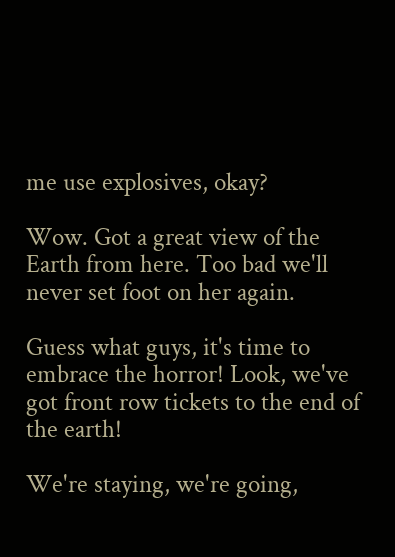me use explosives, okay?

Wow. Got a great view of the Earth from here. Too bad we'll never set foot on her again.

Guess what guys, it's time to embrace the horror! Look, we've got front row tickets to the end of the earth!

We're staying, we're going,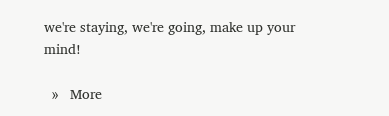we're staying, we're going, make up your mind!

  »   More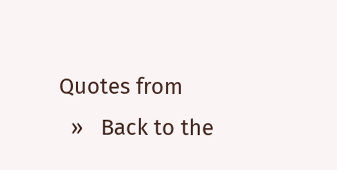Quotes from
  »   Back to the